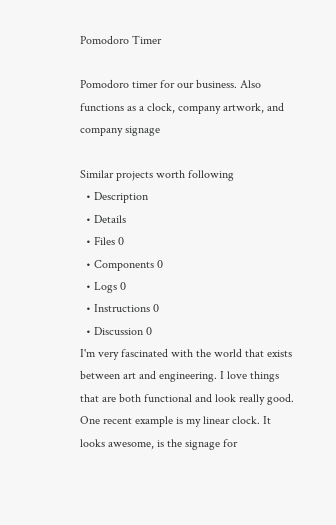Pomodoro Timer

Pomodoro timer for our business. Also functions as a clock, company artwork, and company signage

Similar projects worth following
  • Description
  • Details
  • Files 0
  • Components 0
  • Logs 0
  • Instructions 0
  • Discussion 0
I'm very fascinated with the world that exists between art and engineering. I love things that are both functional and look really good. One recent example is my linear clock. It looks awesome, is the signage for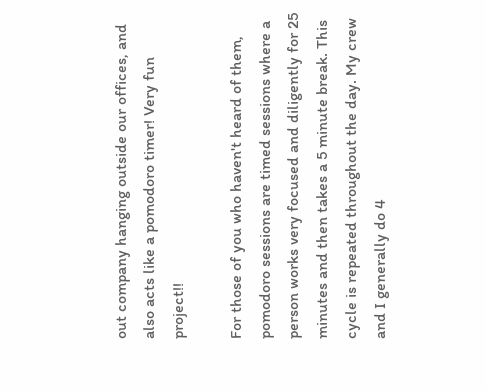out company hanging outside our offices, and also acts like a pomodoro timer! Very fun project!!

For those of you who haven't heard of them, pomodoro sessions are timed sessions where a person works very focused and diligently for 25 minutes and then takes a 5 minute break. This cycle is repeated throughout the day. My crew and I generally do 4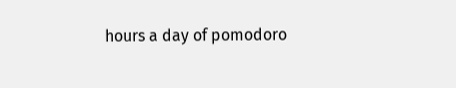hours a day of pomodoro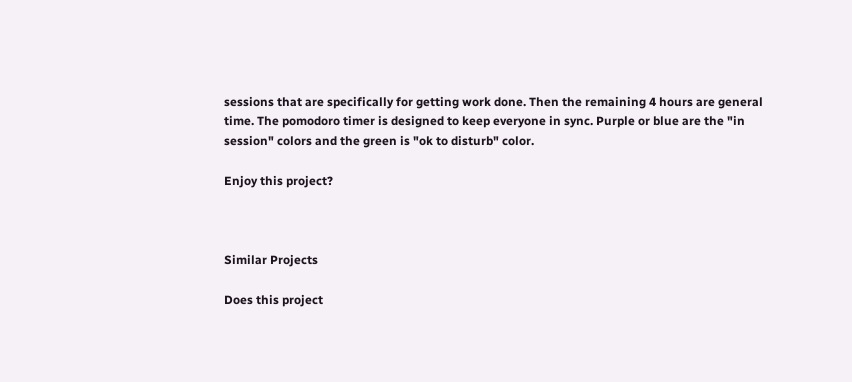sessions that are specifically for getting work done. Then the remaining 4 hours are general time. The pomodoro timer is designed to keep everyone in sync. Purple or blue are the "in session" colors and the green is "ok to disturb" color.

Enjoy this project?



Similar Projects

Does this project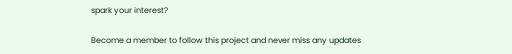spark your interest?

Become a member to follow this project and never miss any updates